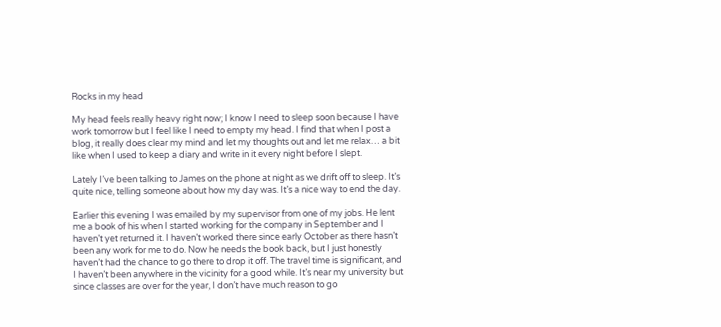Rocks in my head

My head feels really heavy right now; I know I need to sleep soon because I have work tomorrow but I feel like I need to empty my head. I find that when I post a blog, it really does clear my mind and let my thoughts out and let me relax… a bit like when I used to keep a diary and write in it every night before I slept.

Lately I’ve been talking to James on the phone at night as we drift off to sleep. It’s quite nice, telling someone about how my day was. It’s a nice way to end the day.

Earlier this evening I was emailed by my supervisor from one of my jobs. He lent me a book of his when I started working for the company in September and I haven’t yet returned it. I haven’t worked there since early October as there hasn’t been any work for me to do. Now he needs the book back, but I just honestly haven’t had the chance to go there to drop it off. The travel time is significant, and I haven’t been anywhere in the vicinity for a good while. It’s near my university but since classes are over for the year, I don’t have much reason to go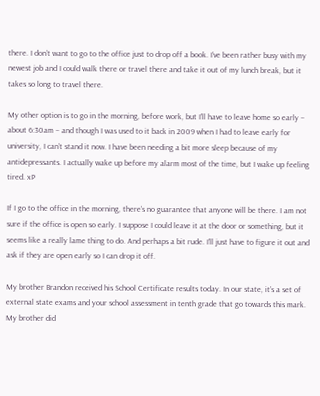there. I don’t want to go to the office just to drop off a book. I’ve been rather busy with my newest job and I could walk there or travel there and take it out of my lunch break, but it takes so long to travel there.

My other option is to go in the morning, before work, but I’ll have to leave home so early – about 6:30am – and though I was used to it back in 2009 when I had to leave early for university, I can’t stand it now. I have been needing a bit more sleep because of my antidepressants. I actually wake up before my alarm most of the time, but I wake up feeling tired. xP

If I go to the office in the morning, there’s no guarantee that anyone will be there. I am not sure if the office is open so early. I suppose I could leave it at the door or something, but it seems like a really lame thing to do. And perhaps a bit rude. I’ll just have to figure it out and ask if they are open early so I can drop it off.

My brother Brandon received his School Certificate results today. In our state, it’s a set of external state exams and your school assessment in tenth grade that go towards this mark. My brother did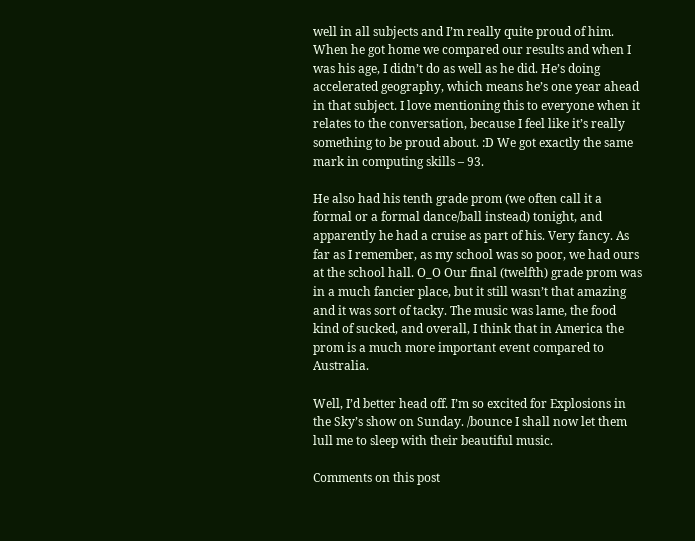well in all subjects and I’m really quite proud of him. When he got home we compared our results and when I was his age, I didn’t do as well as he did. He’s doing accelerated geography, which means he’s one year ahead in that subject. I love mentioning this to everyone when it relates to the conversation, because I feel like it’s really something to be proud about. :D We got exactly the same mark in computing skills – 93.

He also had his tenth grade prom (we often call it a formal or a formal dance/ball instead) tonight, and apparently he had a cruise as part of his. Very fancy. As far as I remember, as my school was so poor, we had ours at the school hall. O_O Our final (twelfth) grade prom was in a much fancier place, but it still wasn’t that amazing and it was sort of tacky. The music was lame, the food kind of sucked, and overall, I think that in America the prom is a much more important event compared to Australia.

Well, I’d better head off. I’m so excited for Explosions in the Sky’s show on Sunday. /bounce I shall now let them lull me to sleep with their beautiful music.

Comments on this post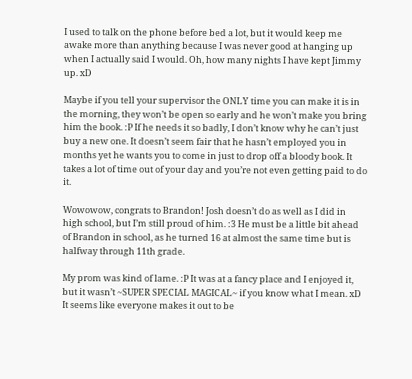I used to talk on the phone before bed a lot, but it would keep me awake more than anything because I was never good at hanging up when I actually said I would. Oh, how many nights I have kept Jimmy up. xD

Maybe if you tell your supervisor the ONLY time you can make it is in the morning, they won’t be open so early and he won’t make you bring him the book. :P If he needs it so badly, I don’t know why he can’t just buy a new one. It doesn’t seem fair that he hasn’t employed you in months yet he wants you to come in just to drop off a bloody book. It takes a lot of time out of your day and you’re not even getting paid to do it.

Wowowow, congrats to Brandon! Josh doesn’t do as well as I did in high school, but I’m still proud of him. :3 He must be a little bit ahead of Brandon in school, as he turned 16 at almost the same time but is halfway through 11th grade.

My prom was kind of lame. :P It was at a fancy place and I enjoyed it, but it wasn’t ~SUPER SPECIAL MAGICAL~ if you know what I mean. xD It seems like everyone makes it out to be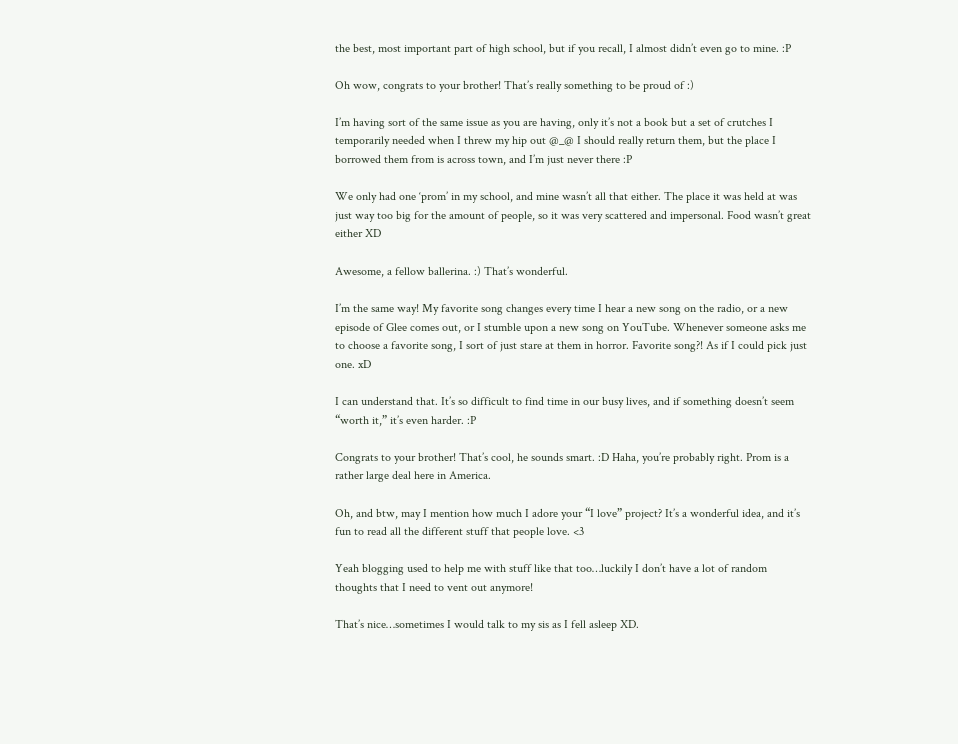the best, most important part of high school, but if you recall, I almost didn’t even go to mine. :P

Oh wow, congrats to your brother! That’s really something to be proud of :)

I’m having sort of the same issue as you are having, only it’s not a book but a set of crutches I temporarily needed when I threw my hip out @_@ I should really return them, but the place I borrowed them from is across town, and I’m just never there :P

We only had one ‘prom’ in my school, and mine wasn’t all that either. The place it was held at was just way too big for the amount of people, so it was very scattered and impersonal. Food wasn’t great either XD

Awesome, a fellow ballerina. :) That’s wonderful.

I’m the same way! My favorite song changes every time I hear a new song on the radio, or a new episode of Glee comes out, or I stumble upon a new song on YouTube. Whenever someone asks me to choose a favorite song, I sort of just stare at them in horror. Favorite song?! As if I could pick just one. xD

I can understand that. It’s so difficult to find time in our busy lives, and if something doesn’t seem “worth it,” it’s even harder. :P

Congrats to your brother! That’s cool, he sounds smart. :D Haha, you’re probably right. Prom is a rather large deal here in America.

Oh, and btw, may I mention how much I adore your “I love” project? It’s a wonderful idea, and it’s fun to read all the different stuff that people love. <3

Yeah blogging used to help me with stuff like that too…luckily I don’t have a lot of random thoughts that I need to vent out anymore!

That’s nice…sometimes I would talk to my sis as I fell asleep XD.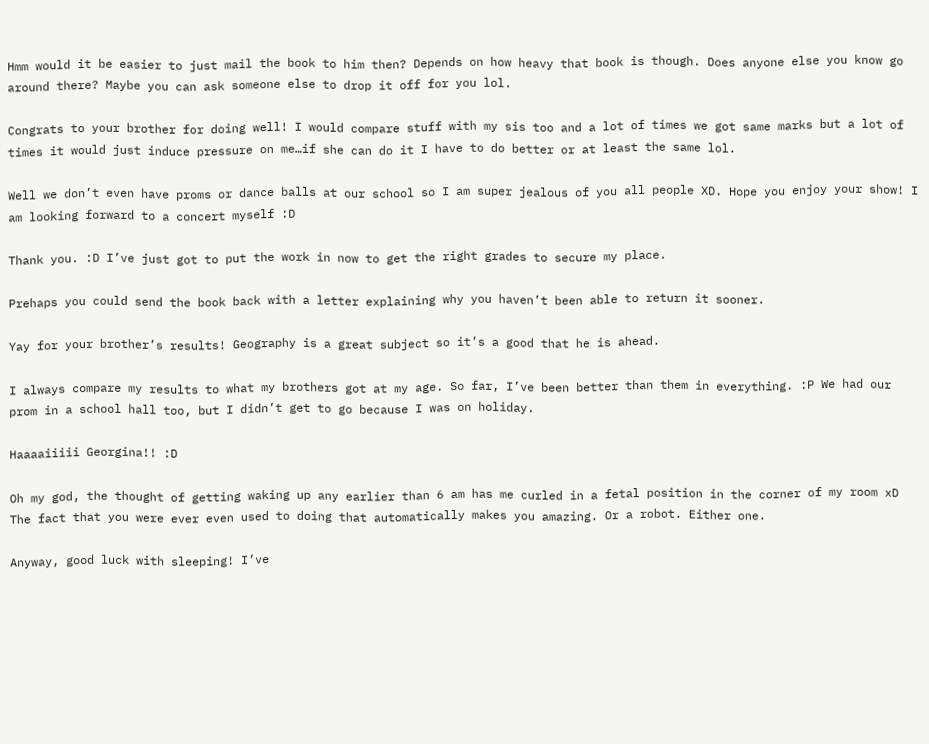Hmm would it be easier to just mail the book to him then? Depends on how heavy that book is though. Does anyone else you know go around there? Maybe you can ask someone else to drop it off for you lol.

Congrats to your brother for doing well! I would compare stuff with my sis too and a lot of times we got same marks but a lot of times it would just induce pressure on me…if she can do it I have to do better or at least the same lol.

Well we don’t even have proms or dance balls at our school so I am super jealous of you all people XD. Hope you enjoy your show! I am looking forward to a concert myself :D

Thank you. :D I’ve just got to put the work in now to get the right grades to secure my place.

Prehaps you could send the book back with a letter explaining why you haven’t been able to return it sooner.

Yay for your brother’s results! Geography is a great subject so it’s a good that he is ahead.

I always compare my results to what my brothers got at my age. So far, I’ve been better than them in everything. :P We had our prom in a school hall too, but I didn’t get to go because I was on holiday.

Haaaaiiiii Georgina!! :D

Oh my god, the thought of getting waking up any earlier than 6 am has me curled in a fetal position in the corner of my room xD
The fact that you were ever even used to doing that automatically makes you amazing. Or a robot. Either one.

Anyway, good luck with sleeping! I’ve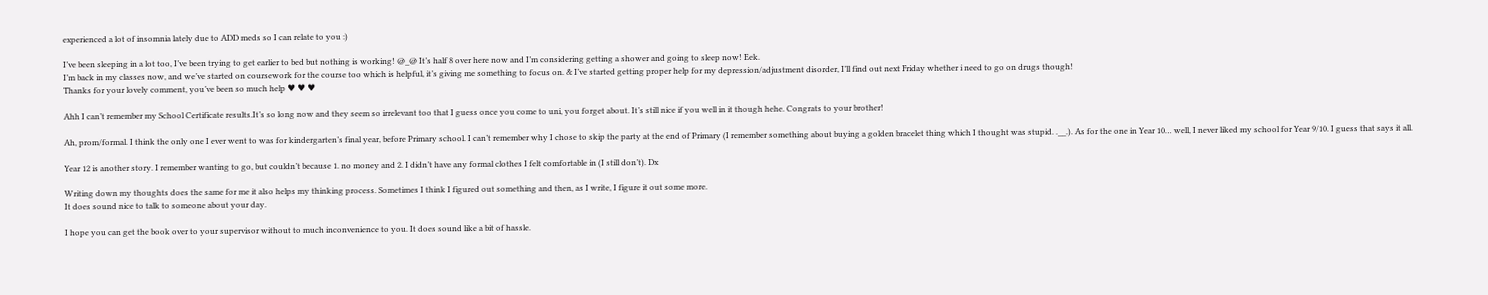experienced a lot of insomnia lately due to ADD meds so I can relate to you :)

I’ve been sleeping in a lot too, I’ve been trying to get earlier to bed but nothing is working! @_@ It’s half 8 over here now and I’m considering getting a shower and going to sleep now! Eek.
I’m back in my classes now, and we’ve started on coursework for the course too which is helpful, it’s giving me something to focus on. & I’ve started getting proper help for my depression/adjustment disorder, I’ll find out next Friday whether i need to go on drugs though!
Thanks for your lovely comment, you’ve been so much help ♥ ♥ ♥

Ahh I can’t remember my School Certificate results.It’s so long now and they seem so irrelevant too that I guess once you come to uni, you forget about. It’s still nice if you well in it though hehe. Congrats to your brother!

Ah, prom/formal. I think the only one I ever went to was for kindergarten’s final year, before Primary school. I can’t remember why I chose to skip the party at the end of Primary (I remember something about buying a golden bracelet thing which I thought was stupid. .__.). As for the one in Year 10… well, I never liked my school for Year 9/10. I guess that says it all.

Year 12 is another story. I remember wanting to go, but couldn’t because 1. no money and 2. I didn’t have any formal clothes I felt comfortable in (I still don’t). Dx

Writing down my thoughts does the same for me it also helps my thinking process. Sometimes I think I figured out something and then, as I write, I figure it out some more.
It does sound nice to talk to someone about your day.

I hope you can get the book over to your supervisor without to much inconvenience to you. It does sound like a bit of hassle.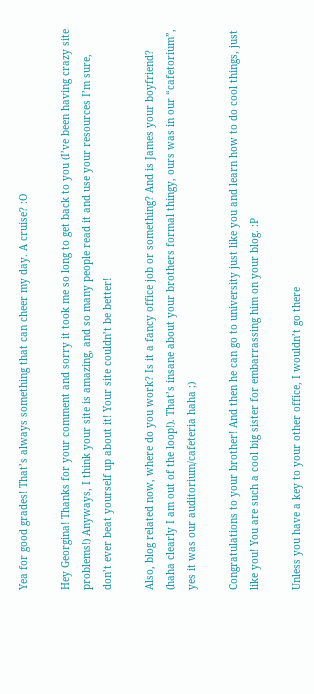Yea for good grades! That’s always something that can cheer my day. A cruise? :O

Hey Georgina! Thanks for your comment and sorry it took me so long to get back to you (I’ve been having crazy site problems!) Anyways, I think your site is amazing, and so many people read it and use your resources I’m sure, don’t ever beat yourself up about it! Your site couldn’t be better!

Also, blog related now, where do you work? Is it a fancy office job or something? And is James your boyfriend? (haha clearly I am out of the loop!). That’s insane about your brothers formal thingy, ours was in our “cafetorium”, yes it was our auditorium/cafeteria haha ;)

Congratulations to your brother! And then he can go to university just like you and learn how to do cool things, just like you! You are such a cool big sister for embarrassing him on your blog. :P

Unless you have a key to your other office, I wouldn’t go there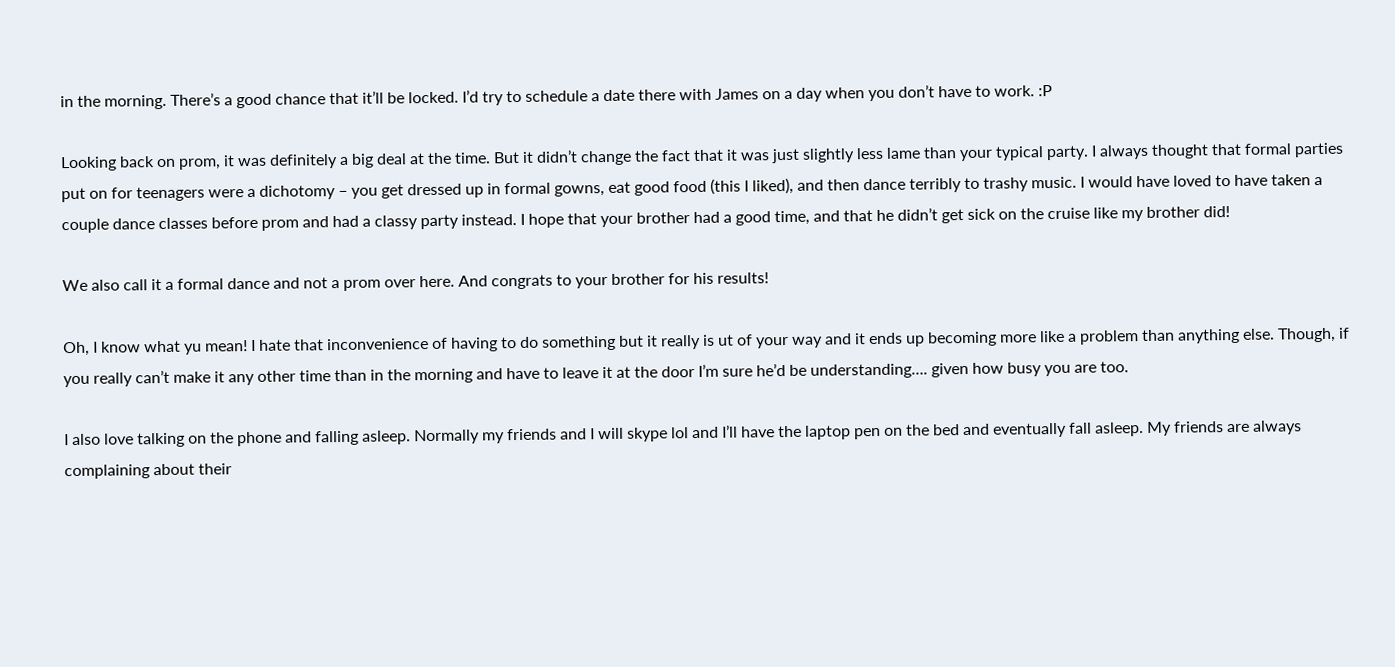in the morning. There’s a good chance that it’ll be locked. I’d try to schedule a date there with James on a day when you don’t have to work. :P

Looking back on prom, it was definitely a big deal at the time. But it didn’t change the fact that it was just slightly less lame than your typical party. I always thought that formal parties put on for teenagers were a dichotomy – you get dressed up in formal gowns, eat good food (this I liked), and then dance terribly to trashy music. I would have loved to have taken a couple dance classes before prom and had a classy party instead. I hope that your brother had a good time, and that he didn’t get sick on the cruise like my brother did!

We also call it a formal dance and not a prom over here. And congrats to your brother for his results!

Oh, I know what yu mean! I hate that inconvenience of having to do something but it really is ut of your way and it ends up becoming more like a problem than anything else. Though, if you really can’t make it any other time than in the morning and have to leave it at the door I’m sure he’d be understanding…. given how busy you are too.

I also love talking on the phone and falling asleep. Normally my friends and I will skype lol and I’ll have the laptop pen on the bed and eventually fall asleep. My friends are always complaining about their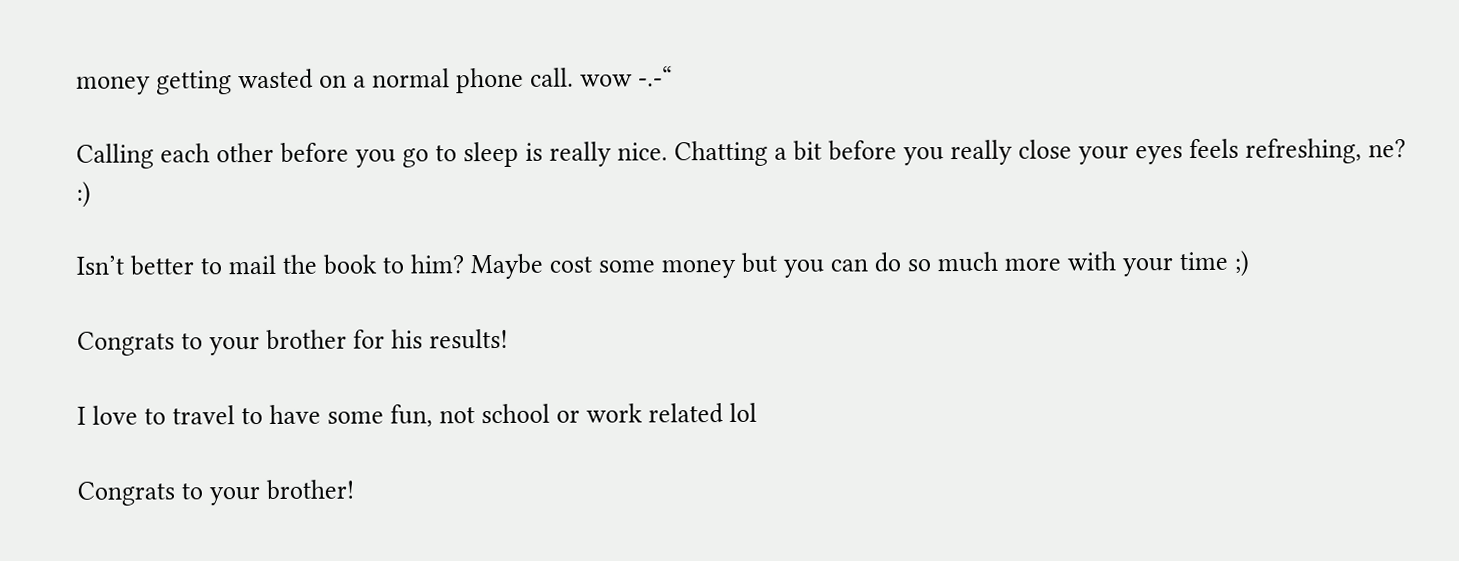money getting wasted on a normal phone call. wow -.-“

Calling each other before you go to sleep is really nice. Chatting a bit before you really close your eyes feels refreshing, ne? :)

Isn’t better to mail the book to him? Maybe cost some money but you can do so much more with your time ;)

Congrats to your brother for his results!

I love to travel to have some fun, not school or work related lol

Congrats to your brother!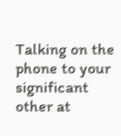Talking on the phone to your significant other at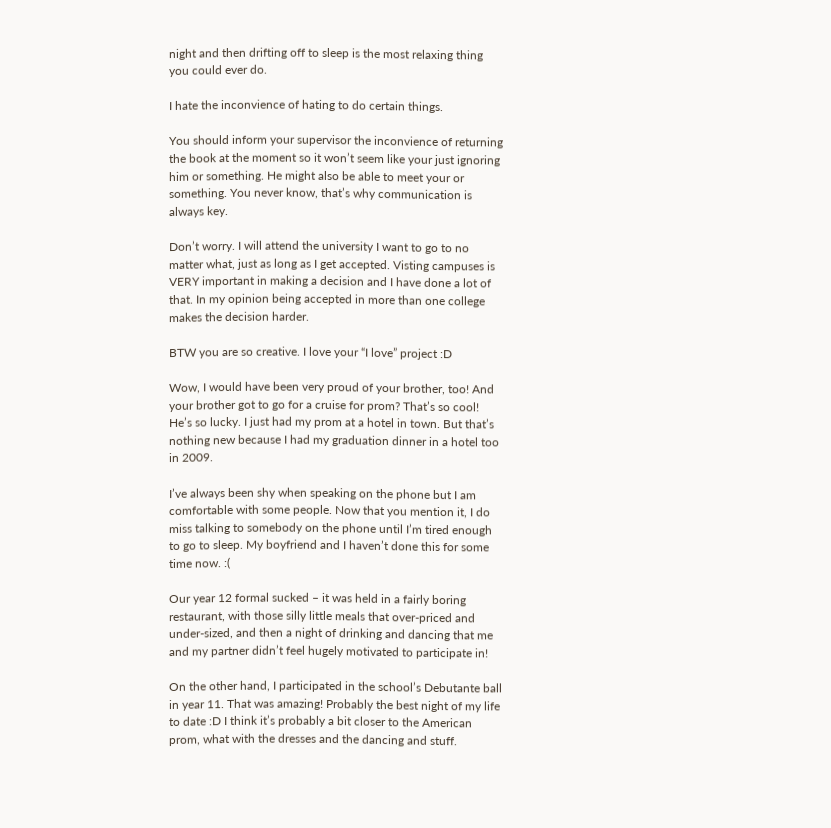night and then drifting off to sleep is the most relaxing thing you could ever do.

I hate the inconvience of hating to do certain things.

You should inform your supervisor the inconvience of returning the book at the moment so it won’t seem like your just ignoring him or something. He might also be able to meet your or something. You never know, that’s why communication is always key.

Don’t worry. I will attend the university I want to go to no matter what, just as long as I get accepted. Visting campuses is VERY important in making a decision and I have done a lot of that. In my opinion being accepted in more than one college makes the decision harder.

BTW you are so creative. I love your “I love” project :D

Wow, I would have been very proud of your brother, too! And your brother got to go for a cruise for prom? That’s so cool! He’s so lucky. I just had my prom at a hotel in town. But that’s nothing new because I had my graduation dinner in a hotel too in 2009.

I’ve always been shy when speaking on the phone but I am comfortable with some people. Now that you mention it, I do miss talking to somebody on the phone until I’m tired enough to go to sleep. My boyfriend and I haven’t done this for some time now. :(

Our year 12 formal sucked – it was held in a fairly boring restaurant, with those silly little meals that over-priced and under-sized, and then a night of drinking and dancing that me and my partner didn’t feel hugely motivated to participate in!

On the other hand, I participated in the school’s Debutante ball in year 11. That was amazing! Probably the best night of my life to date :D I think it’s probably a bit closer to the American prom, what with the dresses and the dancing and stuff.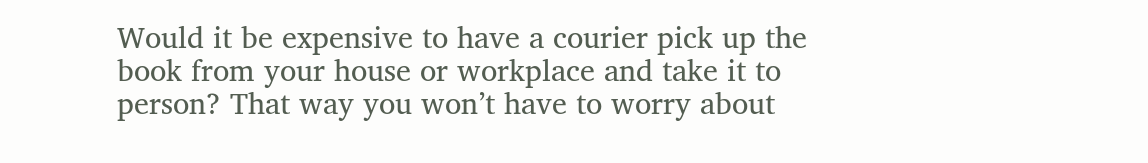Would it be expensive to have a courier pick up the book from your house or workplace and take it to person? That way you won’t have to worry about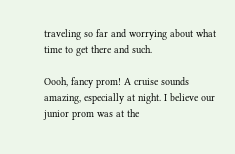traveling so far and worrying about what time to get there and such.

Oooh, fancy prom! A cruise sounds amazing, especially at night. I believe our junior prom was at the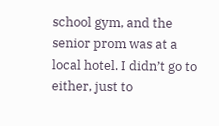school gym, and the senior prom was at a local hotel. I didn’t go to either, just to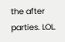the after parties. LOL.